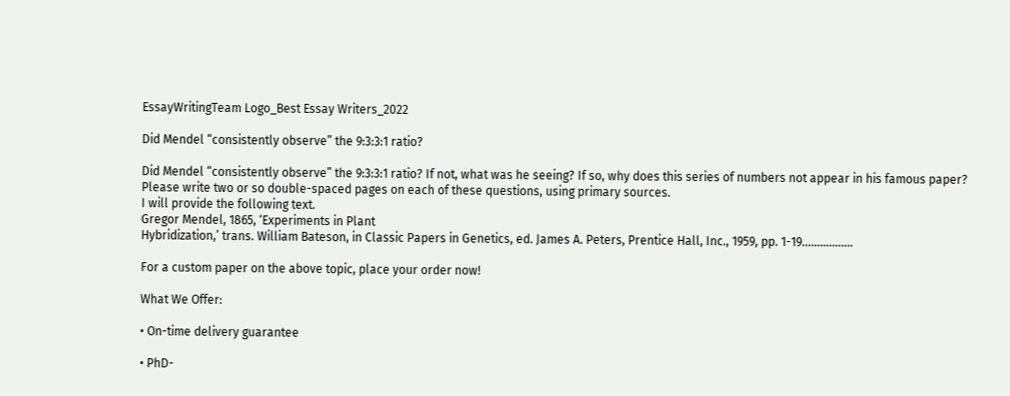EssayWritingTeam Logo_Best Essay Writers_2022

Did Mendel “consistently observe” the 9:3:3:1 ratio?

Did Mendel “consistently observe” the 9:3:3:1 ratio? If not, what was he seeing? If so, why does this series of numbers not appear in his famous paper?
Please write two or so double-spaced pages on each of these questions, using primary sources.
I will provide the following text.
Gregor Mendel, 1865, ‘Experiments in Plant
Hybridization,’ trans. William Bateson, in Classic Papers in Genetics, ed. James A. Peters, Prentice Hall, Inc., 1959, pp. 1-19……………..

For a custom paper on the above topic, place your order now!

What We Offer:

• On-time delivery guarantee

• PhD-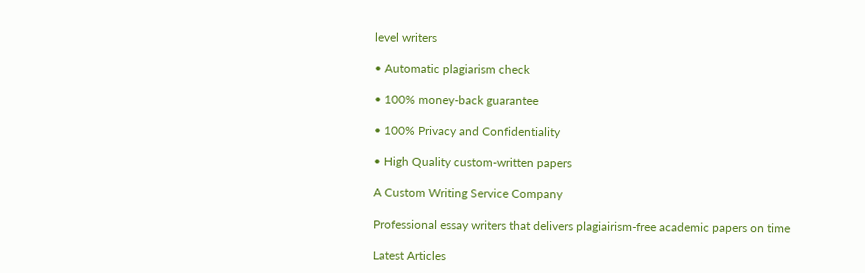level writers

• Automatic plagiarism check

• 100% money-back guarantee

• 100% Privacy and Confidentiality

• High Quality custom-written papers

A Custom Writing Service Company

Professional essay writers that delivers plagiairism-free academic papers on time

Latest Articles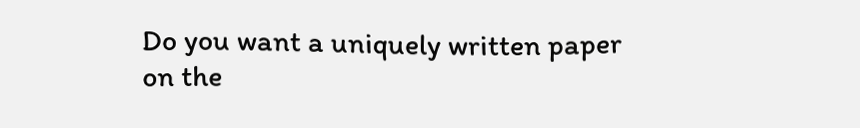Do you want a uniquely written paper on the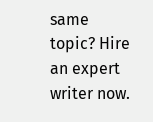same topic? Hire an expert writer now.